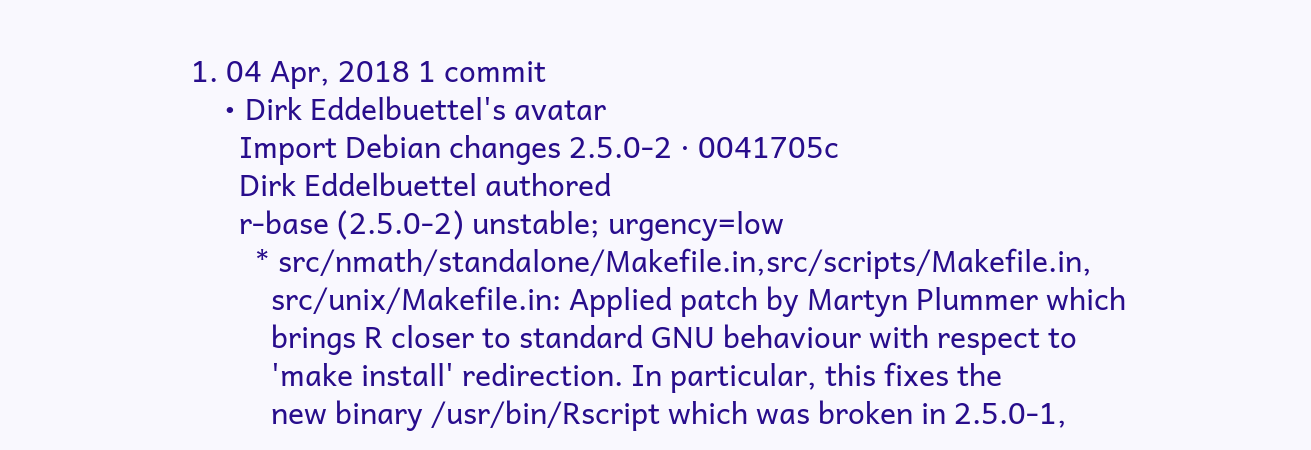1. 04 Apr, 2018 1 commit
    • Dirk Eddelbuettel's avatar
      Import Debian changes 2.5.0-2 · 0041705c
      Dirk Eddelbuettel authored
      r-base (2.5.0-2) unstable; urgency=low
        * src/nmath/standalone/Makefile.in,src/scripts/Makefile.in,
          src/unix/Makefile.in: Applied patch by Martyn Plummer which
          brings R closer to standard GNU behaviour with respect to
          'make install' redirection. In particular, this fixes the
          new binary /usr/bin/Rscript which was broken in 2.5.0-1,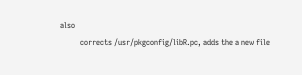also
          corrects /usr/pkgconfig/libR.pc, adds the a new file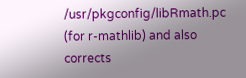/usr/pkgconfig/libRmath.pc (for r-mathlib) and also corrects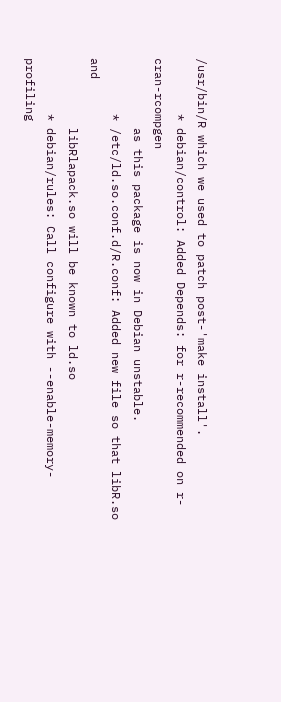/usr/bin/R which we used to patch post-'make install'.
        * debian/control: Added Depends: for r-recommended on r-cran-rcompgen
          as this package is now in Debian unstable.
        * /etc/ld.so.conf.d/R.conf: Added new file so that libR.so and
          libRlapack.so will be known to ld.so
        * debian/rules: Call configure with --enable-memory-profiling